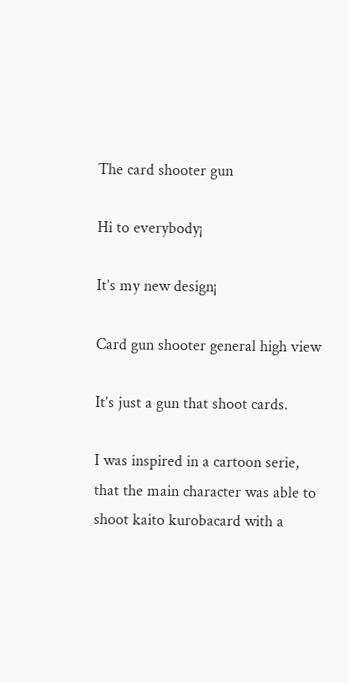The card shooter gun

Hi to everybody¡

It’s my new design¡

Card gun shooter general high view

It’s just a gun that shoot cards.

I was inspired in a cartoon serie, that the main character was able to shoot kaito kurobacard with a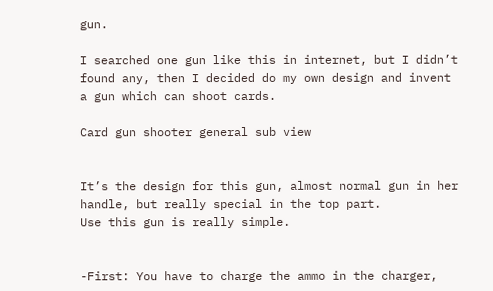gun.

I searched one gun like this in internet, but I didn’t found any, then I decided do my own design and invent a gun which can shoot cards.

Card gun shooter general sub view


It’s the design for this gun, almost normal gun in her handle, but really special in the top part.
Use this gun is really simple.


-First: You have to charge the ammo in the charger,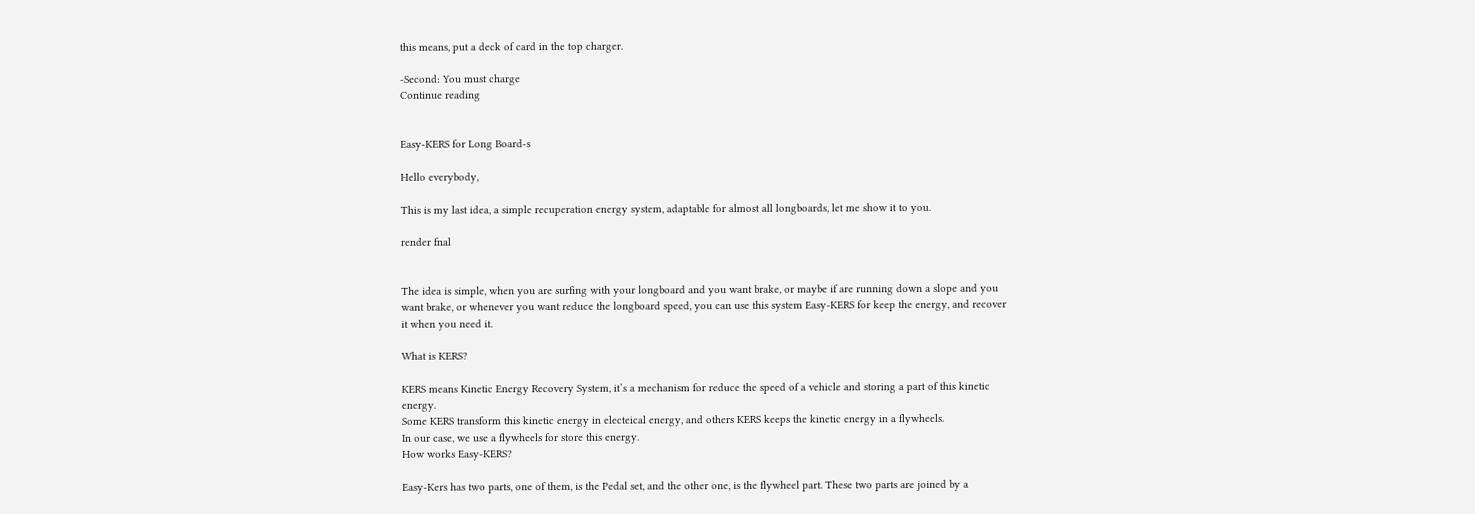this means, put a deck of card in the top charger.

-Second: You must charge
Continue reading


Easy-KERS for Long Board-s

Hello everybody,

This is my last idea, a simple recuperation energy system, adaptable for almost all longboards, let me show it to you.

render fnal


The idea is simple, when you are surfing with your longboard and you want brake, or maybe if are running down a slope and you want brake, or whenever you want reduce the longboard speed, you can use this system Easy-KERS for keep the energy, and recover it when you need it.

What is KERS?

KERS means Kinetic Energy Recovery System, it’s a mechanism for reduce the speed of a vehicle and storing a part of this kinetic energy.
Some KERS transform this kinetic energy in electeical energy, and others KERS keeps the kinetic energy in a flywheels.
In our case, we use a flywheels for store this energy.
How works Easy-KERS?

Easy-Kers has two parts, one of them, is the Pedal set, and the other one, is the flywheel part. These two parts are joined by a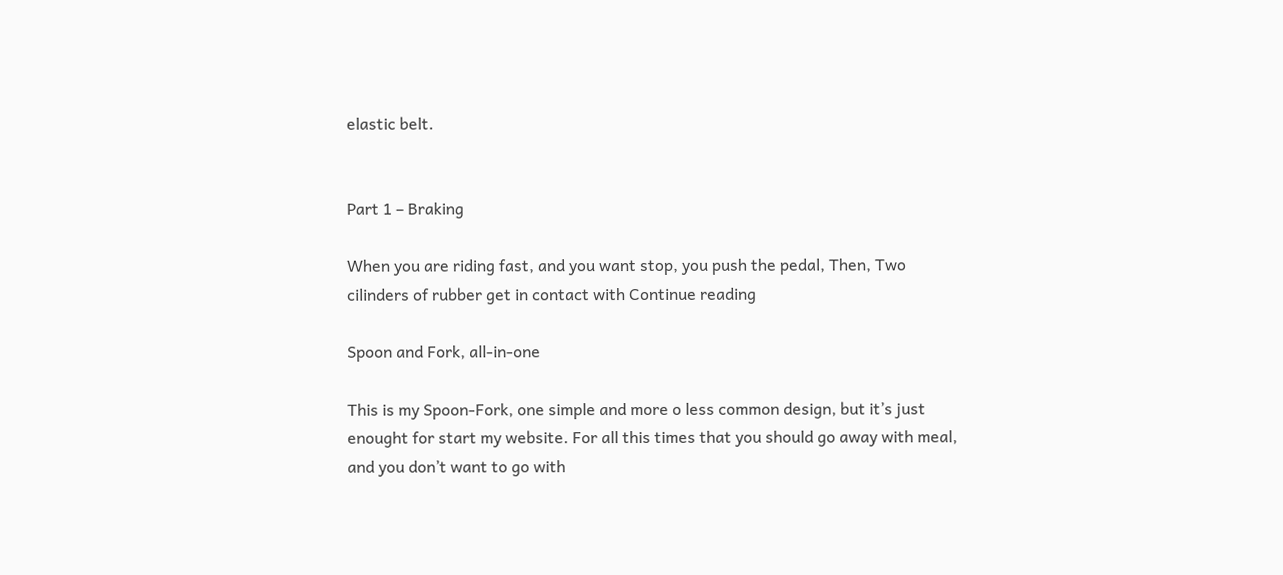elastic belt.


Part 1 – Braking

When you are riding fast, and you want stop, you push the pedal, Then, Two cilinders of rubber get in contact with Continue reading

Spoon and Fork, all-in-one

This is my Spoon-Fork, one simple and more o less common design, but it’s just enought for start my website. For all this times that you should go away with meal, and you don’t want to go with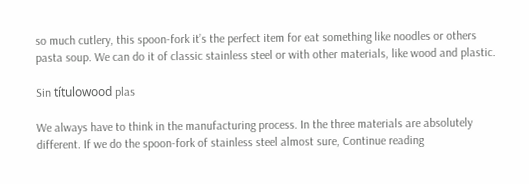so much cutlery, this spoon-fork it’s the perfect item for eat something like noodles or others pasta soup. We can do it of classic stainless steel or with other materials, like wood and plastic.

Sin títulowood plas

We always have to think in the manufacturing process. In the three materials are absolutely different. If we do the spoon-fork of stainless steel almost sure, Continue reading